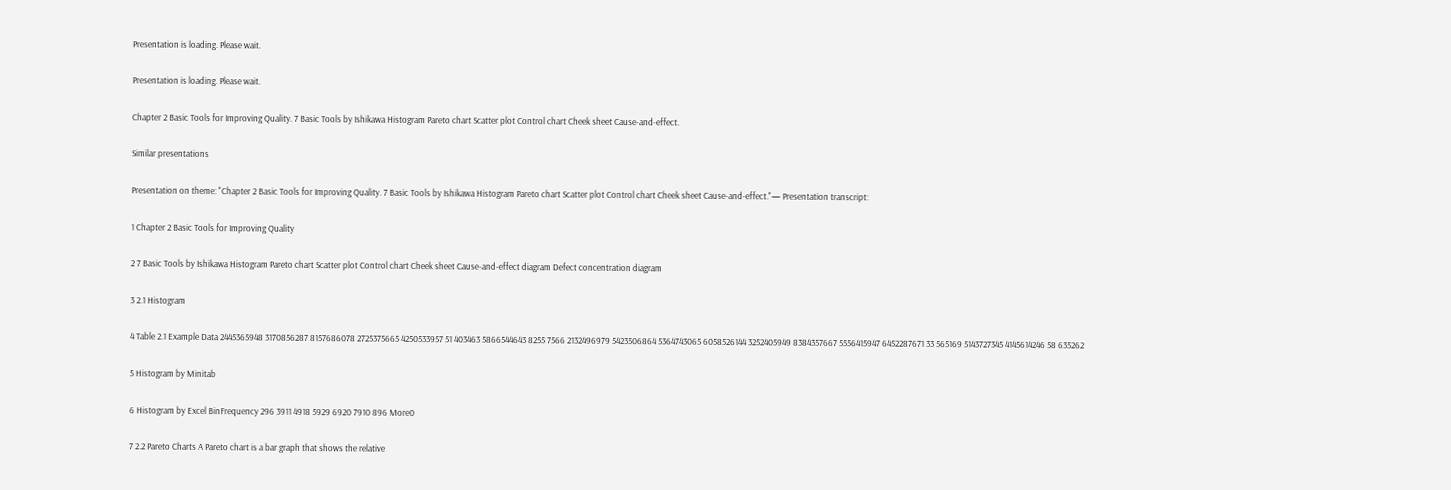Presentation is loading. Please wait.

Presentation is loading. Please wait.

Chapter 2 Basic Tools for Improving Quality. 7 Basic Tools by Ishikawa Histogram Pareto chart Scatter plot Control chart Cheek sheet Cause-and-effect.

Similar presentations

Presentation on theme: "Chapter 2 Basic Tools for Improving Quality. 7 Basic Tools by Ishikawa Histogram Pareto chart Scatter plot Control chart Cheek sheet Cause-and-effect."— Presentation transcript:

1 Chapter 2 Basic Tools for Improving Quality

2 7 Basic Tools by Ishikawa Histogram Pareto chart Scatter plot Control chart Cheek sheet Cause-and-effect diagram Defect concentration diagram

3 2.1 Histogram

4 Table 2.1 Example Data 2445365948 3170856287 8157686078 2725375665 4250533957 51 403463 5866544643 8255 7566 2132496979 5423506864 5364743065 6058526144 3252405949 8384357667 5556415947 6452287671 33 565169 5143727345 4145614246 58 635262

5 Histogram by Minitab

6 Histogram by Excel BinFrequency 296 3911 4918 5929 6920 7910 896 More0

7 2.2 Pareto Charts A Pareto chart is a bar graph that shows the relative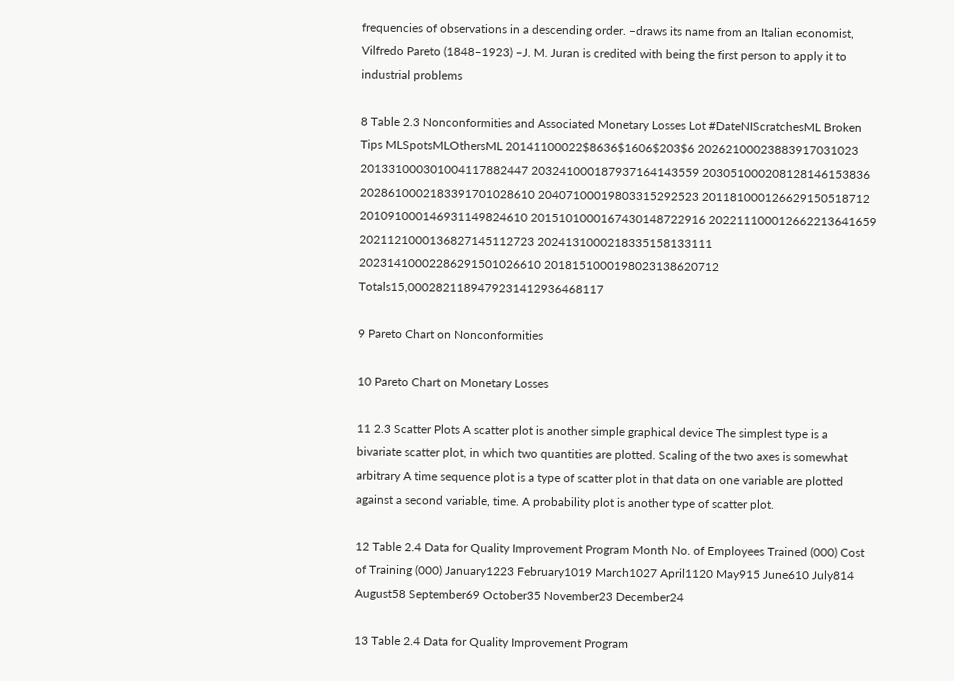frequencies of observations in a descending order. –draws its name from an Italian economist, Vilfredo Pareto (1848–1923) –J. M. Juran is credited with being the first person to apply it to industrial problems

8 Table 2.3 Nonconformities and Associated Monetary Losses Lot #DateNIScratchesML Broken Tips MLSpotsMLOthersML 20141100022$8636$1606$203$6 20262100023883917031023 201331000301004117882447 203241000187937164143559 203051000208128146153836 2028610002183391701028610 20407100019803315292523 201181000126629150518712 201091000146931149824610 2015101000167430148722916 202211100012662213641659 2021121000136827145112723 2024131000218335158133111 20231410002286291501026610 2018151000198023138620712 Totals15,0002821189479231412936468117

9 Pareto Chart on Nonconformities

10 Pareto Chart on Monetary Losses

11 2.3 Scatter Plots A scatter plot is another simple graphical device The simplest type is a bivariate scatter plot, in which two quantities are plotted. Scaling of the two axes is somewhat arbitrary A time sequence plot is a type of scatter plot in that data on one variable are plotted against a second variable, time. A probability plot is another type of scatter plot.

12 Table 2.4 Data for Quality Improvement Program Month No. of Employees Trained (000) Cost of Training (000) January1223 February1019 March1027 April1120 May915 June610 July814 August58 September69 October35 November23 December24

13 Table 2.4 Data for Quality Improvement Program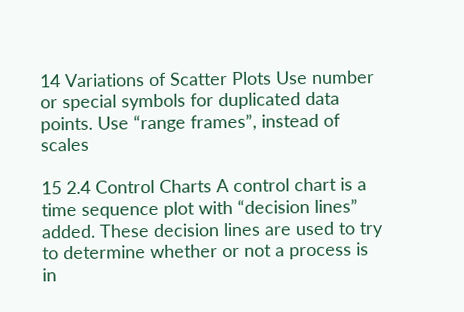14 Variations of Scatter Plots Use number or special symbols for duplicated data points. Use “range frames”, instead of scales

15 2.4 Control Charts A control chart is a time sequence plot with “decision lines” added. These decision lines are used to try to determine whether or not a process is in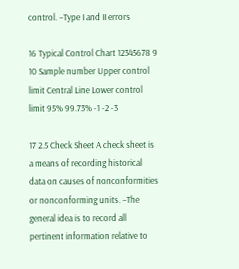control. –Type I and II errors

16 Typical Control Chart 12345678 9 10 Sample number Upper control limit Central Line Lower control limit 95% 99.73% -1 -2 -3

17 2.5 Check Sheet A check sheet is a means of recording historical data on causes of nonconformities or nonconforming units. –The general idea is to record all pertinent information relative to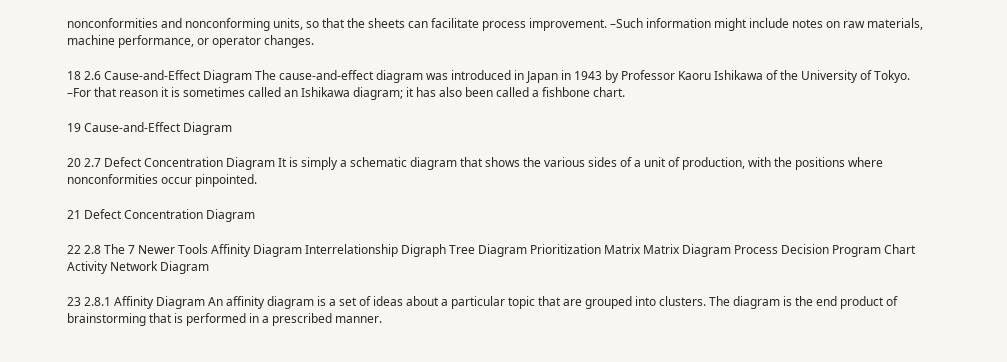nonconformities and nonconforming units, so that the sheets can facilitate process improvement. –Such information might include notes on raw materials, machine performance, or operator changes.

18 2.6 Cause-and-Effect Diagram The cause-and-effect diagram was introduced in Japan in 1943 by Professor Kaoru Ishikawa of the University of Tokyo. –For that reason it is sometimes called an Ishikawa diagram; it has also been called a fishbone chart.

19 Cause-and-Effect Diagram

20 2.7 Defect Concentration Diagram It is simply a schematic diagram that shows the various sides of a unit of production, with the positions where nonconformities occur pinpointed.

21 Defect Concentration Diagram

22 2.8 The 7 Newer Tools Affinity Diagram Interrelationship Digraph Tree Diagram Prioritization Matrix Matrix Diagram Process Decision Program Chart Activity Network Diagram

23 2.8.1 Affinity Diagram An affinity diagram is a set of ideas about a particular topic that are grouped into clusters. The diagram is the end product of brainstorming that is performed in a prescribed manner.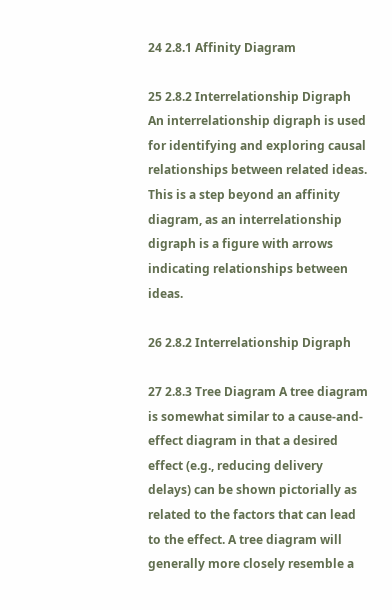24 2.8.1 Affinity Diagram

25 2.8.2 Interrelationship Digraph An interrelationship digraph is used for identifying and exploring causal relationships between related ideas. This is a step beyond an affinity diagram, as an interrelationship digraph is a figure with arrows indicating relationships between ideas.

26 2.8.2 Interrelationship Digraph

27 2.8.3 Tree Diagram A tree diagram is somewhat similar to a cause-and-effect diagram in that a desired effect (e.g., reducing delivery delays) can be shown pictorially as related to the factors that can lead to the effect. A tree diagram will generally more closely resemble a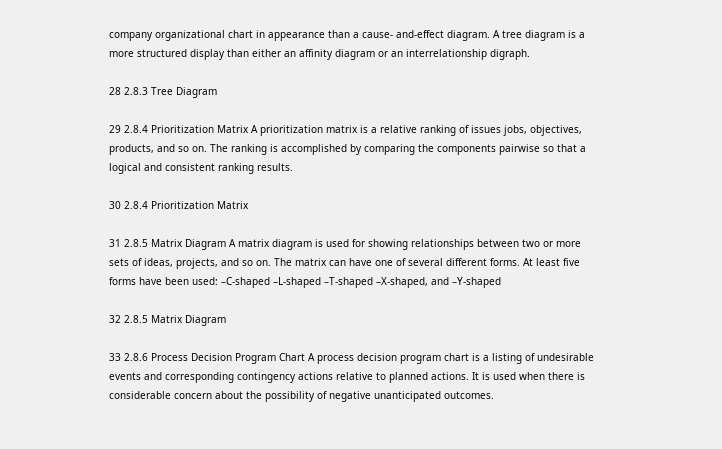company organizational chart in appearance than a cause- and-effect diagram. A tree diagram is a more structured display than either an affinity diagram or an interrelationship digraph.

28 2.8.3 Tree Diagram

29 2.8.4 Prioritization Matrix A prioritization matrix is a relative ranking of issues jobs, objectives, products, and so on. The ranking is accomplished by comparing the components pairwise so that a logical and consistent ranking results.

30 2.8.4 Prioritization Matrix

31 2.8.5 Matrix Diagram A matrix diagram is used for showing relationships between two or more sets of ideas, projects, and so on. The matrix can have one of several different forms. At least five forms have been used: –C-shaped –L-shaped –T-shaped –X-shaped, and –Y-shaped

32 2.8.5 Matrix Diagram

33 2.8.6 Process Decision Program Chart A process decision program chart is a listing of undesirable events and corresponding contingency actions relative to planned actions. It is used when there is considerable concern about the possibility of negative unanticipated outcomes.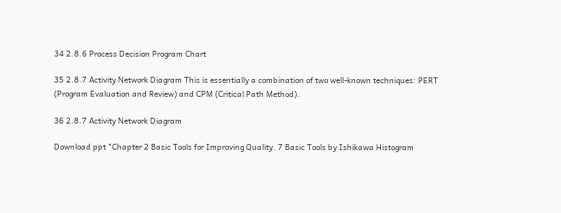34 2.8.6 Process Decision Program Chart

35 2.8.7 Activity Network Diagram This is essentially a combination of two well-known techniques: PERT (Program Evaluation and Review) and CPM (Critical Path Method).

36 2.8.7 Activity Network Diagram

Download ppt "Chapter 2 Basic Tools for Improving Quality. 7 Basic Tools by Ishikawa Histogram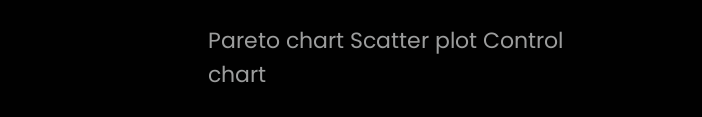Pareto chart Scatter plot Control chart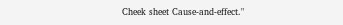Cheek sheet Cause-and-effect."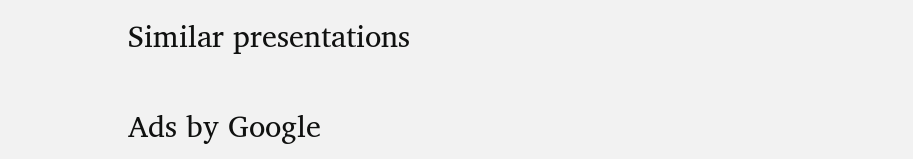Similar presentations

Ads by Google